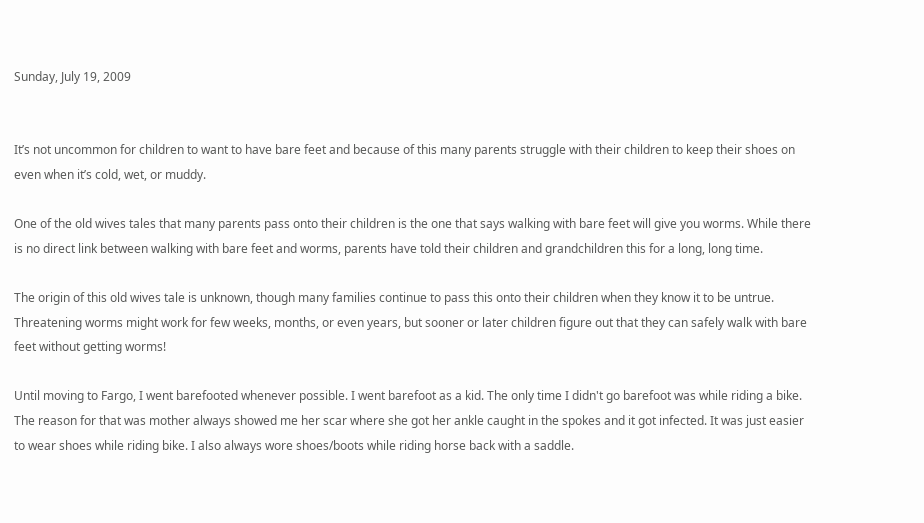Sunday, July 19, 2009


It’s not uncommon for children to want to have bare feet and because of this many parents struggle with their children to keep their shoes on even when it’s cold, wet, or muddy.

One of the old wives tales that many parents pass onto their children is the one that says walking with bare feet will give you worms. While there is no direct link between walking with bare feet and worms, parents have told their children and grandchildren this for a long, long time.

The origin of this old wives tale is unknown, though many families continue to pass this onto their children when they know it to be untrue. Threatening worms might work for few weeks, months, or even years, but sooner or later children figure out that they can safely walk with bare feet without getting worms!

Until moving to Fargo, I went barefooted whenever possible. I went barefoot as a kid. The only time I didn't go barefoot was while riding a bike. The reason for that was mother always showed me her scar where she got her ankle caught in the spokes and it got infected. It was just easier to wear shoes while riding bike. I also always wore shoes/boots while riding horse back with a saddle.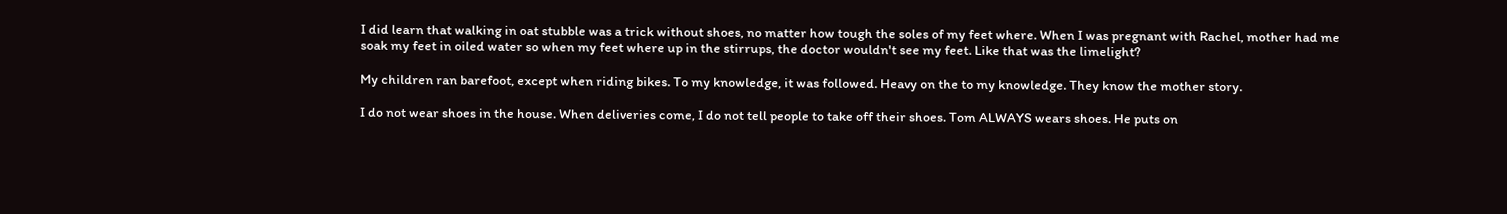I did learn that walking in oat stubble was a trick without shoes, no matter how tough the soles of my feet where. When I was pregnant with Rachel, mother had me soak my feet in oiled water so when my feet where up in the stirrups, the doctor wouldn't see my feet. Like that was the limelight?

My children ran barefoot, except when riding bikes. To my knowledge, it was followed. Heavy on the to my knowledge. They know the mother story.

I do not wear shoes in the house. When deliveries come, I do not tell people to take off their shoes. Tom ALWAYS wears shoes. He puts on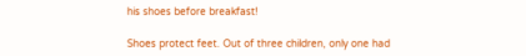his shoes before breakfast!

Shoes protect feet. Out of three children, only one had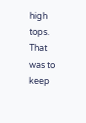high tops. That was to keep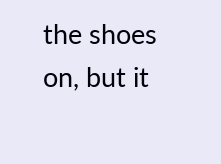the shoes on, but it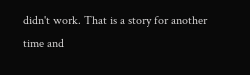didn't work. That is a story for another time and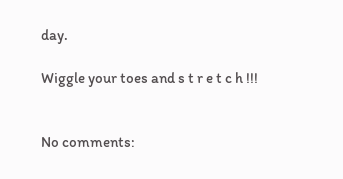day.

Wiggle your toes and s t r e t c h !!!


No comments: